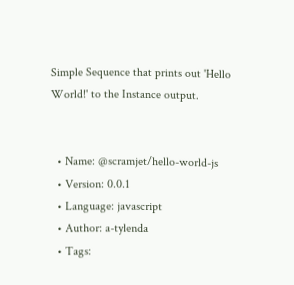Simple Sequence that prints out 'Hello World!' to the Instance output.


  • Name: @scramjet/hello-world-js
  • Version: 0.0.1
  • Language: javascript
  • Author: a-tylenda
  • Tags: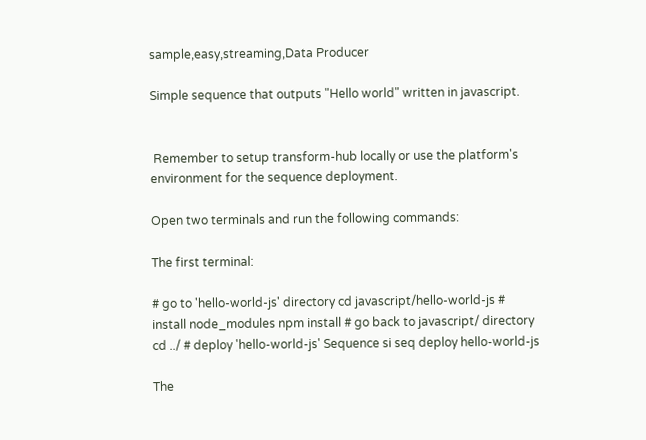sample,easy,streaming,Data Producer

Simple sequence that outputs "Hello world" written in javascript.


 Remember to setup transform-hub locally or use the platform's environment for the sequence deployment.

Open two terminals and run the following commands:

The first terminal:

# go to 'hello-world-js' directory cd javascript/hello-world-js # install node_modules npm install # go back to javascript/ directory cd ../ # deploy 'hello-world-js' Sequence si seq deploy hello-world-js

The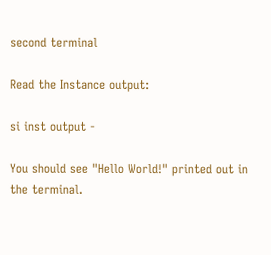second terminal

Read the Instance output:

si inst output -

You should see "Hello World!" printed out in the terminal.